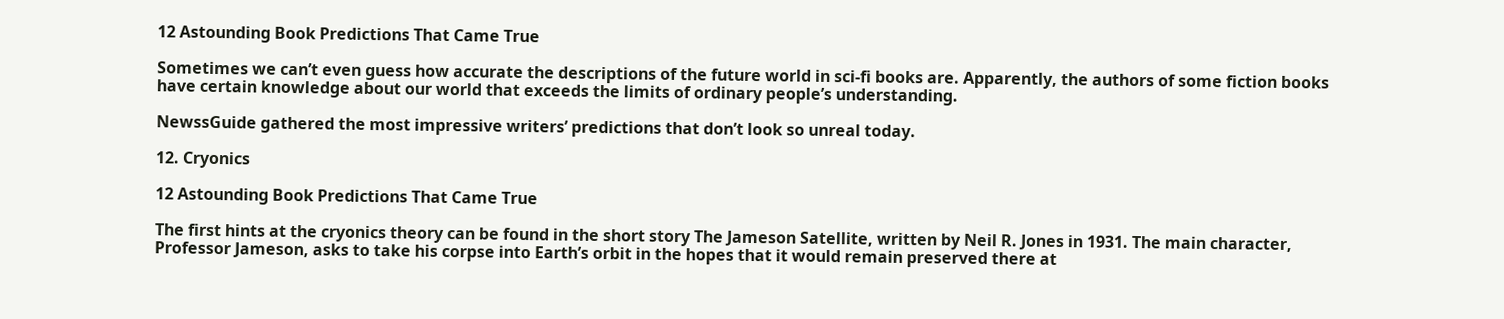12 Astounding Book Predictions That Came True

Sometimes we can’t even guess how accurate the descriptions of the future world in sci-fi books are. Apparently, the authors of some fiction books have certain knowledge about our world that exceeds the limits of ordinary people’s understanding.

NewssGuide gathered the most impressive writers’ predictions that don’t look so unreal today.

12. Cryonics

12 Astounding Book Predictions That Came True

The first hints at the cryonics theory can be found in the short story The Jameson Satellite, written by Neil R. Jones in 1931. The main character, Professor Jameson, asks to take his corpse into Earth’s orbit in the hopes that it would remain preserved there at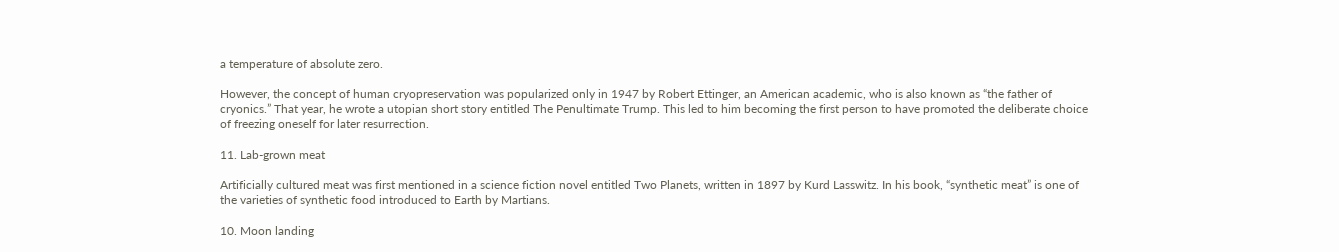a temperature of absolute zero.

However, the concept of human cryopreservation was popularized only in 1947 by Robert Ettinger, an American academic, who is also known as “the father of cryonics.” That year, he wrote a utopian short story entitled The Penultimate Trump. This led to him becoming the first person to have promoted the deliberate choice of freezing oneself for later resurrection.

11. Lab-grown meat

Artificially cultured meat was first mentioned in a science fiction novel entitled Two Planets, written in 1897 by Kurd Lasswitz. In his book, “synthetic meat” is one of the varieties of synthetic food introduced to Earth by Martians.

10. Moon landing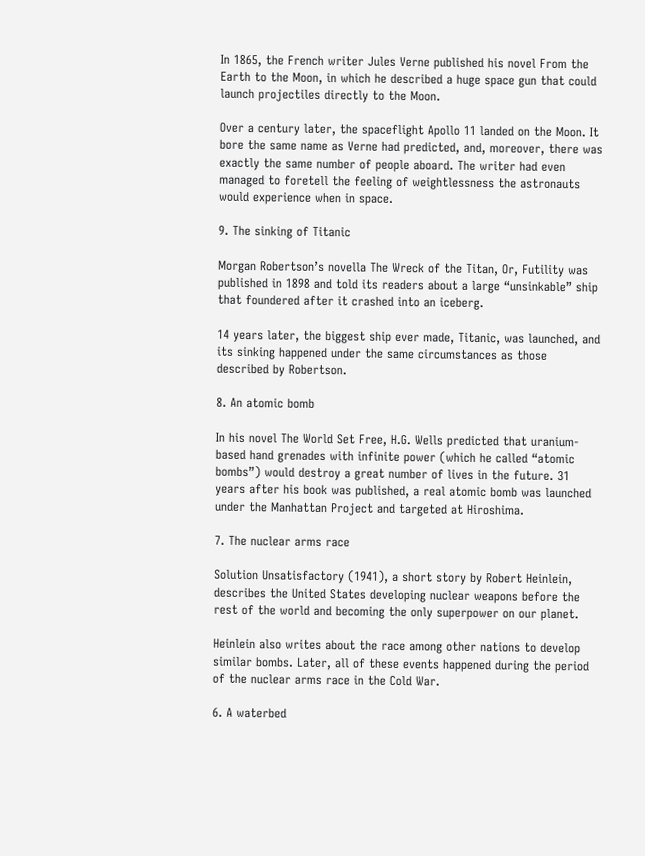In 1865, the French writer Jules Verne published his novel From the Earth to the Moon, in which he described a huge space gun that could launch projectiles directly to the Moon.

Over a century later, the spaceflight Apollo 11 landed on the Moon. It bore the same name as Verne had predicted, and, moreover, there was exactly the same number of people aboard. The writer had even managed to foretell the feeling of weightlessness the astronauts would experience when in space.

9. The sinking of Titanic

Morgan Robertson’s novella The Wreck of the Titan, Or, Futility was published in 1898 and told its readers about a large “unsinkable” ship that foundered after it crashed into an iceberg.

14 years later, the biggest ship ever made, Titanic, was launched, and its sinking happened under the same circumstances as those described by Robertson.

8. An atomic bomb

In his novel The World Set Free, H.G. Wells predicted that uranium-based hand grenades with infinite power (which he called “atomic bombs”) would destroy a great number of lives in the future. 31 years after his book was published, a real atomic bomb was launched under the Manhattan Project and targeted at Hiroshima.

7. The nuclear arms race

Solution Unsatisfactory (1941), a short story by Robert Heinlein, describes the United States developing nuclear weapons before the rest of the world and becoming the only superpower on our planet.

Heinlein also writes about the race among other nations to develop similar bombs. Later, all of these events happened during the period of the nuclear arms race in the Cold War.

6. A waterbed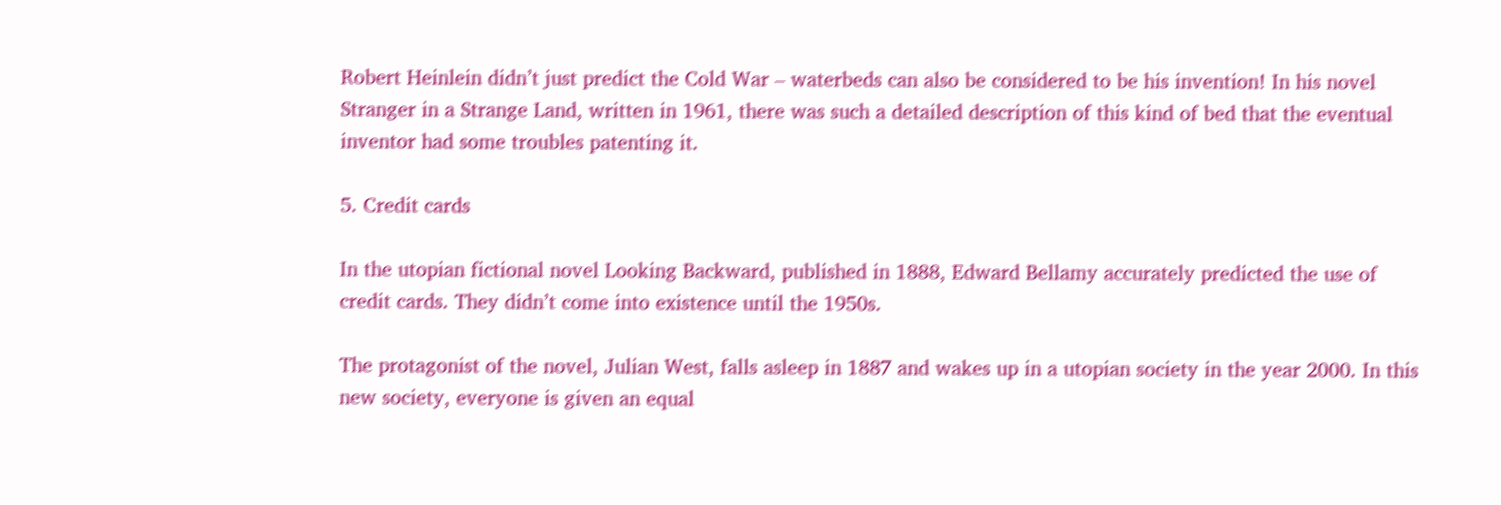Robert Heinlein didn’t just predict the Cold War – waterbeds can also be considered to be his invention! In his novel Stranger in a Strange Land, written in 1961, there was such a detailed description of this kind of bed that the eventual inventor had some troubles patenting it.

5. Credit cards

In the utopian fictional novel Looking Backward, published in 1888, Edward Bellamy accurately predicted the use of credit cards. They didn’t come into existence until the 1950s.

The protagonist of the novel, Julian West, falls asleep in 1887 and wakes up in a utopian society in the year 2000. In this new society, everyone is given an equal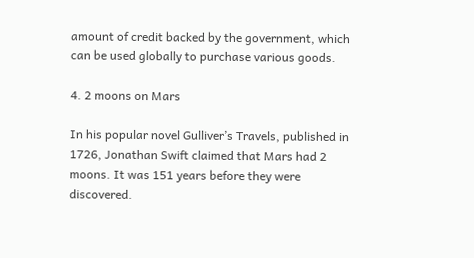amount of credit backed by the government, which can be used globally to purchase various goods.

4. 2 moons on Mars

In his popular novel Gulliver’s Travels, published in 1726, Jonathan Swift claimed that Mars had 2 moons. It was 151 years before they were discovered.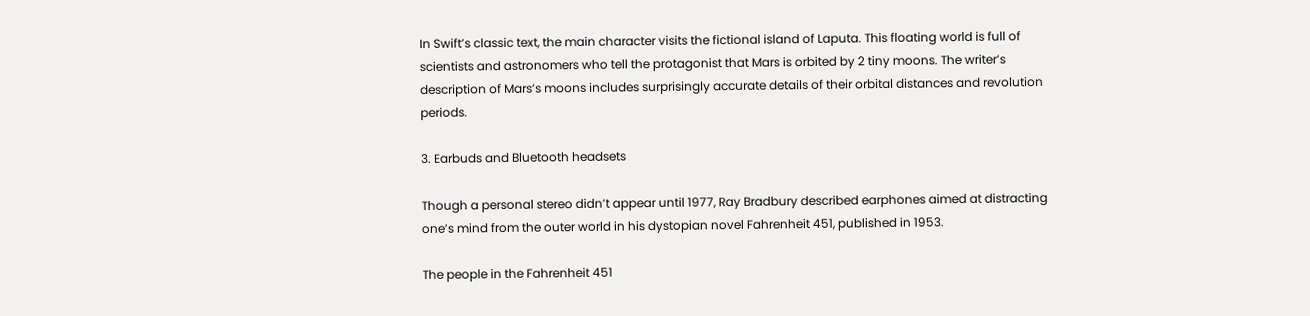In Swift’s classic text, the main character visits the fictional island of Laputa. This floating world is full of scientists and astronomers who tell the protagonist that Mars is orbited by 2 tiny moons. The writer’s description of Mars’s moons includes surprisingly accurate details of their orbital distances and revolution periods.

3. Earbuds and Bluetooth headsets

Though a personal stereo didn’t appear until 1977, Ray Bradbury described earphones aimed at distracting one’s mind from the outer world in his dystopian novel Fahrenheit 451, published in 1953.

The people in the Fahrenheit 451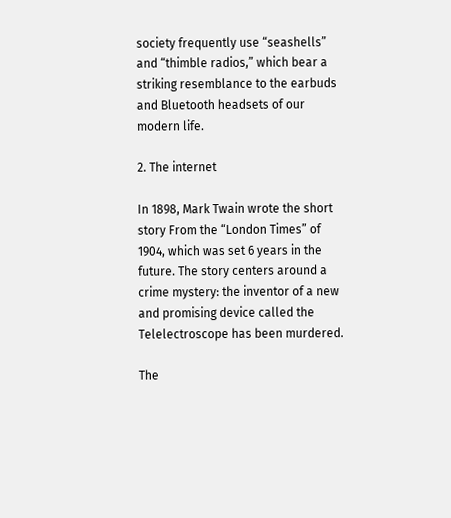society frequently use “seashells” and “thimble radios,” which bear a striking resemblance to the earbuds and Bluetooth headsets of our modern life.

2. The internet

In 1898, Mark Twain wrote the short story From the “London Times” of 1904, which was set 6 years in the future. The story centers around a crime mystery: the inventor of a new and promising device called the Telelectroscope has been murdered.

The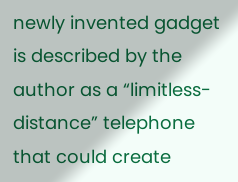newly invented gadget is described by the author as a “limitless-distance” telephone that could create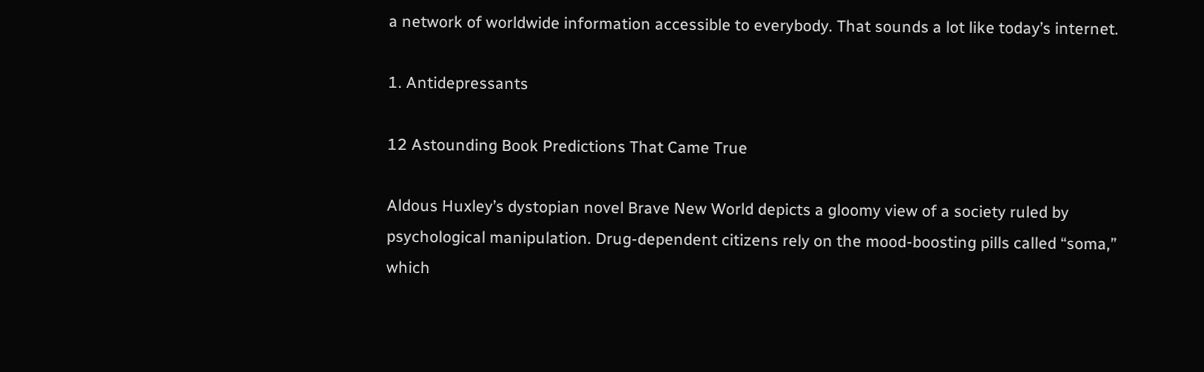a network of worldwide information accessible to everybody. That sounds a lot like today’s internet.

1. Antidepressants

12 Astounding Book Predictions That Came True

Aldous Huxley’s dystopian novel Brave New World depicts a gloomy view of a society ruled by psychological manipulation. Drug-dependent citizens rely on the mood-boosting pills called “soma,” which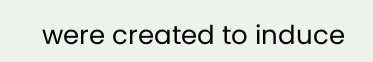were created to induce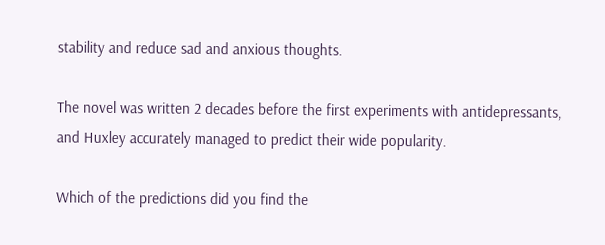stability and reduce sad and anxious thoughts.

The novel was written 2 decades before the first experiments with antidepressants, and Huxley accurately managed to predict their wide popularity.

Which of the predictions did you find the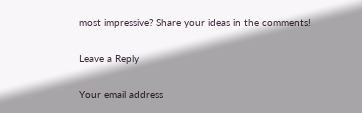most impressive? Share your ideas in the comments!

Leave a Reply

Your email address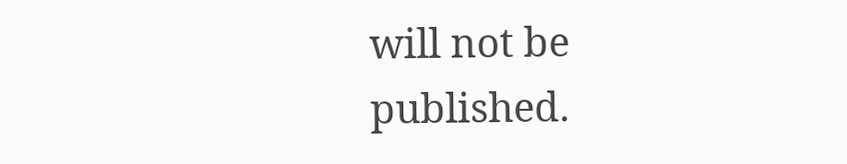will not be published.